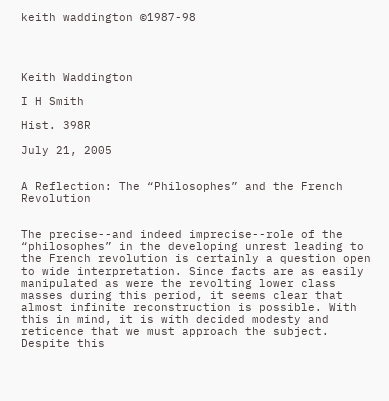keith waddington ©1987-98




Keith Waddington

I H Smith

Hist. 398R

July 21, 2005


A Reflection: The “Philosophes” and the French Revolution


The precise--and indeed imprecise--role of the “philosophes” in the developing unrest leading to the French revolution is certainly a question open to wide interpretation. Since facts are as easily manipulated as were the revolting lower class masses during this period, it seems clear that almost infinite reconstruction is possible. With this in mind, it is with decided modesty and reticence that we must approach the subject. Despite this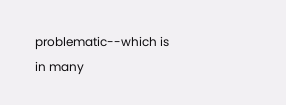problematic--which is in many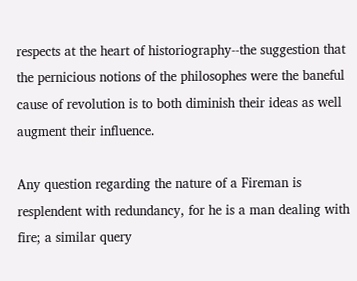respects at the heart of historiography--the suggestion that the pernicious notions of the philosophes were the baneful cause of revolution is to both diminish their ideas as well augment their influence.

Any question regarding the nature of a Fireman is resplendent with redundancy, for he is a man dealing with fire; a similar query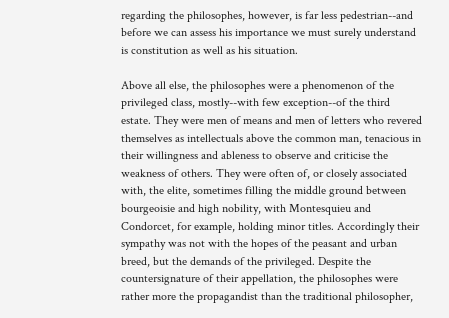regarding the philosophes, however, is far less pedestrian--and before we can assess his importance we must surely understand is constitution as well as his situation.

Above all else, the philosophes were a phenomenon of the privileged class, mostly--with few exception--of the third estate. They were men of means and men of letters who revered themselves as intellectuals above the common man, tenacious in their willingness and ableness to observe and criticise the weakness of others. They were often of, or closely associated with, the elite, sometimes filling the middle ground between bourgeoisie and high nobility, with Montesquieu and Condorcet, for example, holding minor titles. Accordingly their sympathy was not with the hopes of the peasant and urban breed, but the demands of the privileged. Despite the countersignature of their appellation, the philosophes were rather more the propagandist than the traditional philosopher,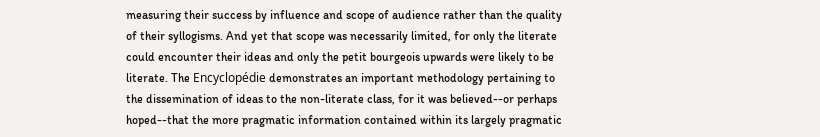measuring their success by influence and scope of audience rather than the quality of their syllogisms. And yet that scope was necessarily limited, for only the literate could encounter their ideas and only the petit bourgeois upwards were likely to be literate. The Encyclopédie demonstrates an important methodology pertaining to the dissemination of ideas to the non-literate class, for it was believed--or perhaps hoped--that the more pragmatic information contained within its largely pragmatic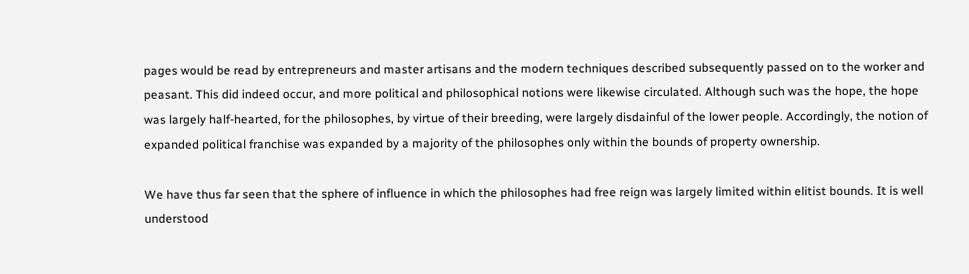pages would be read by entrepreneurs and master artisans and the modern techniques described subsequently passed on to the worker and peasant. This did indeed occur, and more political and philosophical notions were likewise circulated. Although such was the hope, the hope was largely half-hearted, for the philosophes, by virtue of their breeding, were largely disdainful of the lower people. Accordingly, the notion of expanded political franchise was expanded by a majority of the philosophes only within the bounds of property ownership.

We have thus far seen that the sphere of influence in which the philosophes had free reign was largely limited within elitist bounds. It is well understood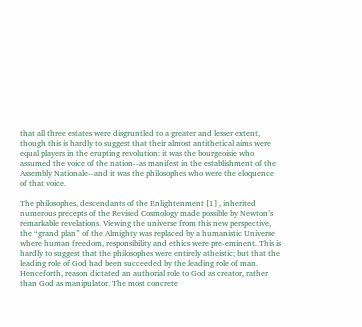that all three estates were disgruntled to a greater and lesser extent, though this is hardly to suggest that their almost antithetical aims were equal players in the erupting revolution: it was the bourgeoisie who assumed the voice of the nation--as manifest in the establishment of the Assembly Nationale--and it was the philosophes who were the eloquence of that voice.

The philosophes, descendants of the Enlightenment [1] , inherited numerous precepts of the Revised Cosmology made possible by Newton’s remarkable revelations. Viewing the universe from this new perspective, the “grand plan” of the Almighty was replaced by a humanistic Universe where human freedom, responsibility and ethics were pre-eminent. This is hardly to suggest that the philosophes were entirely atheistic; but that the leading role of God had been succeeded by the leading role of man. Henceforth, reason dictated an authorial role to God as creator, rather than God as manipulator. The most concrete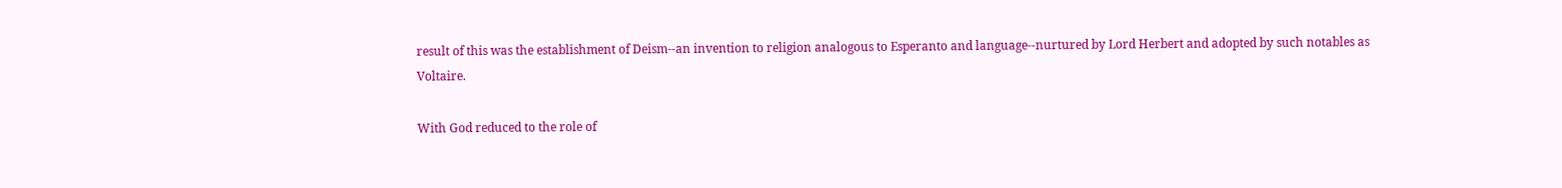result of this was the establishment of Deism--an invention to religion analogous to Esperanto and language--nurtured by Lord Herbert and adopted by such notables as Voltaire.

With God reduced to the role of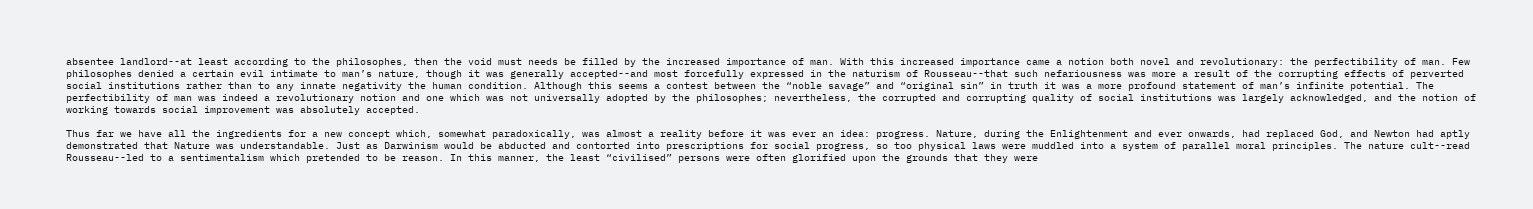absentee landlord--at least according to the philosophes, then the void must needs be filled by the increased importance of man. With this increased importance came a notion both novel and revolutionary: the perfectibility of man. Few philosophes denied a certain evil intimate to man’s nature, though it was generally accepted--and most forcefully expressed in the naturism of Rousseau--that such nefariousness was more a result of the corrupting effects of perverted social institutions rather than to any innate negativity the human condition. Although this seems a contest between the “noble savage” and “original sin” in truth it was a more profound statement of man’s infinite potential. The perfectibility of man was indeed a revolutionary notion and one which was not universally adopted by the philosophes; nevertheless, the corrupted and corrupting quality of social institutions was largely acknowledged, and the notion of working towards social improvement was absolutely accepted.

Thus far we have all the ingredients for a new concept which, somewhat paradoxically, was almost a reality before it was ever an idea: progress. Nature, during the Enlightenment and ever onwards, had replaced God, and Newton had aptly demonstrated that Nature was understandable. Just as Darwinism would be abducted and contorted into prescriptions for social progress, so too physical laws were muddled into a system of parallel moral principles. The nature cult--read Rousseau--led to a sentimentalism which pretended to be reason. In this manner, the least “civilised” persons were often glorified upon the grounds that they were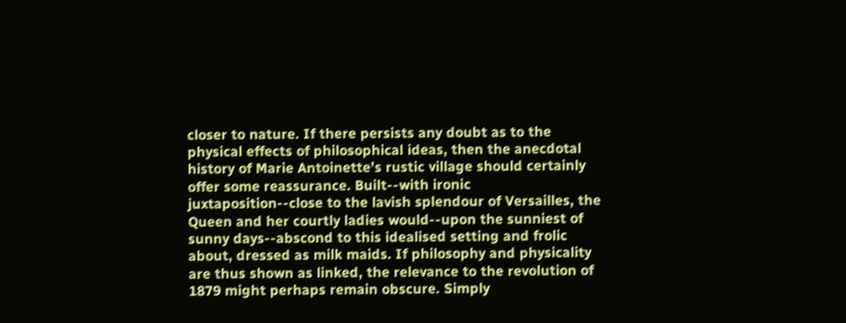closer to nature. If there persists any doubt as to the physical effects of philosophical ideas, then the anecdotal history of Marie Antoinette’s rustic village should certainly offer some reassurance. Built--with ironic juxtaposition--close to the lavish splendour of Versailles, the Queen and her courtly ladies would--upon the sunniest of sunny days--abscond to this idealised setting and frolic about, dressed as milk maids. If philosophy and physicality are thus shown as linked, the relevance to the revolution of 1879 might perhaps remain obscure. Simply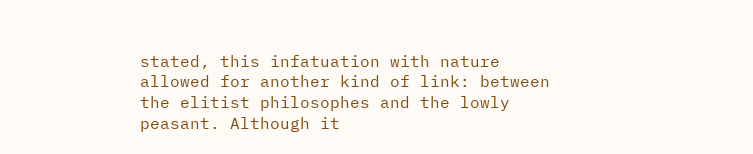stated, this infatuation with nature allowed for another kind of link: between the elitist philosophes and the lowly peasant. Although it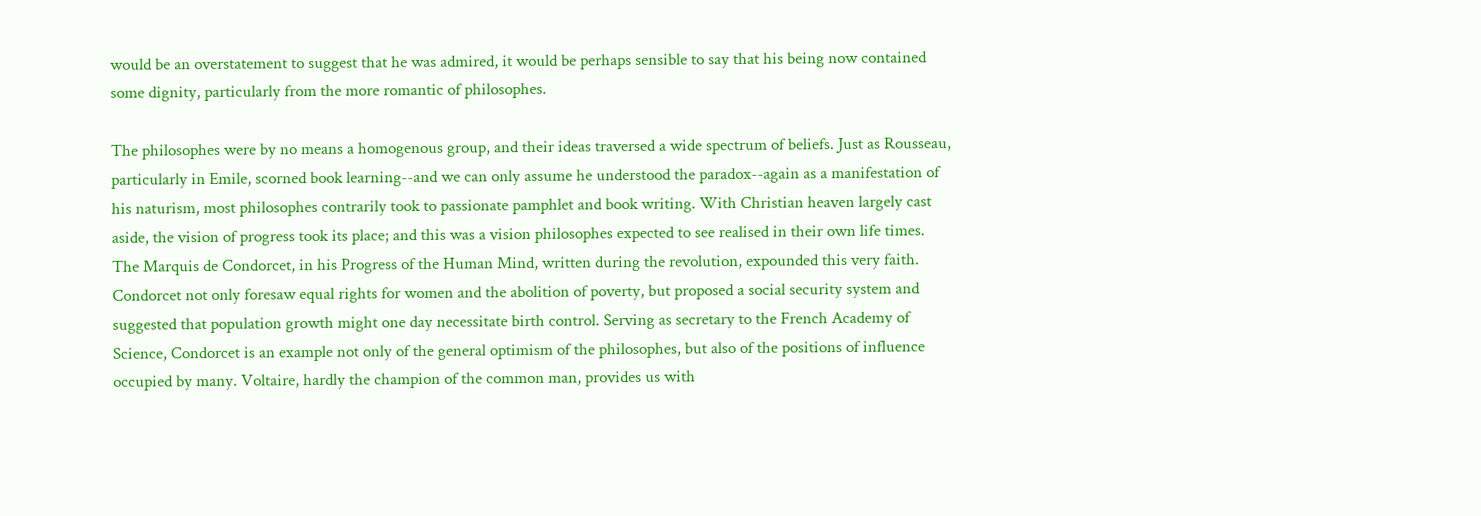would be an overstatement to suggest that he was admired, it would be perhaps sensible to say that his being now contained some dignity, particularly from the more romantic of philosophes.

The philosophes were by no means a homogenous group, and their ideas traversed a wide spectrum of beliefs. Just as Rousseau, particularly in Emile, scorned book learning--and we can only assume he understood the paradox--again as a manifestation of his naturism, most philosophes contrarily took to passionate pamphlet and book writing. With Christian heaven largely cast aside, the vision of progress took its place; and this was a vision philosophes expected to see realised in their own life times. The Marquis de Condorcet, in his Progress of the Human Mind, written during the revolution, expounded this very faith. Condorcet not only foresaw equal rights for women and the abolition of poverty, but proposed a social security system and suggested that population growth might one day necessitate birth control. Serving as secretary to the French Academy of Science, Condorcet is an example not only of the general optimism of the philosophes, but also of the positions of influence occupied by many. Voltaire, hardly the champion of the common man, provides us with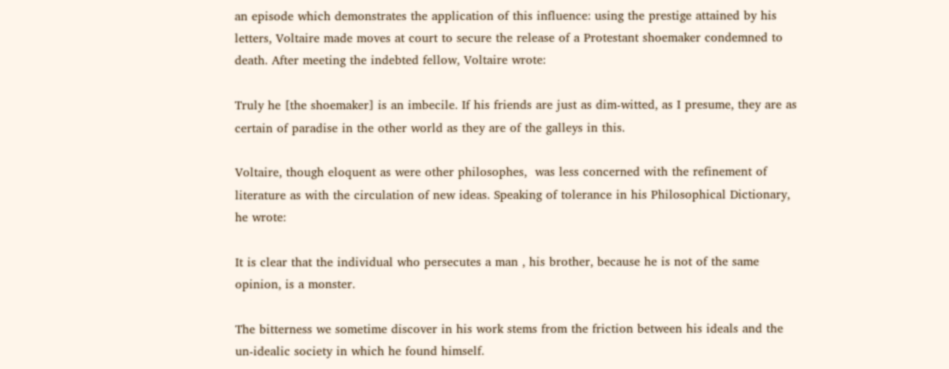an episode which demonstrates the application of this influence: using the prestige attained by his letters, Voltaire made moves at court to secure the release of a Protestant shoemaker condemned to death. After meeting the indebted fellow, Voltaire wrote:

Truly he [the shoemaker] is an imbecile. If his friends are just as dim-witted, as I presume, they are as certain of paradise in the other world as they are of the galleys in this.

Voltaire, though eloquent as were other philosophes,  was less concerned with the refinement of literature as with the circulation of new ideas. Speaking of tolerance in his Philosophical Dictionary, he wrote:

It is clear that the individual who persecutes a man , his brother, because he is not of the same opinion, is a monster.

The bitterness we sometime discover in his work stems from the friction between his ideals and the un-idealic society in which he found himself.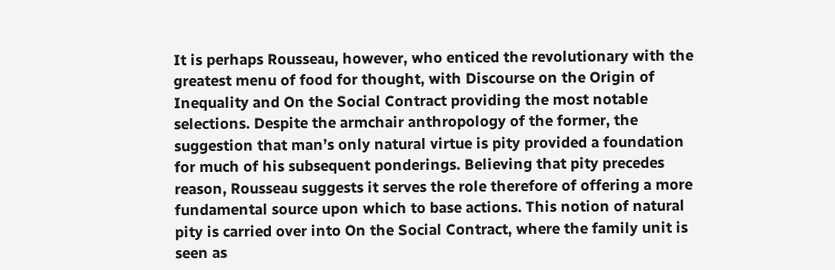It is perhaps Rousseau, however, who enticed the revolutionary with the greatest menu of food for thought, with Discourse on the Origin of Inequality and On the Social Contract providing the most notable selections. Despite the armchair anthropology of the former, the suggestion that man’s only natural virtue is pity provided a foundation for much of his subsequent ponderings. Believing that pity precedes reason, Rousseau suggests it serves the role therefore of offering a more fundamental source upon which to base actions. This notion of natural pity is carried over into On the Social Contract, where the family unit is seen as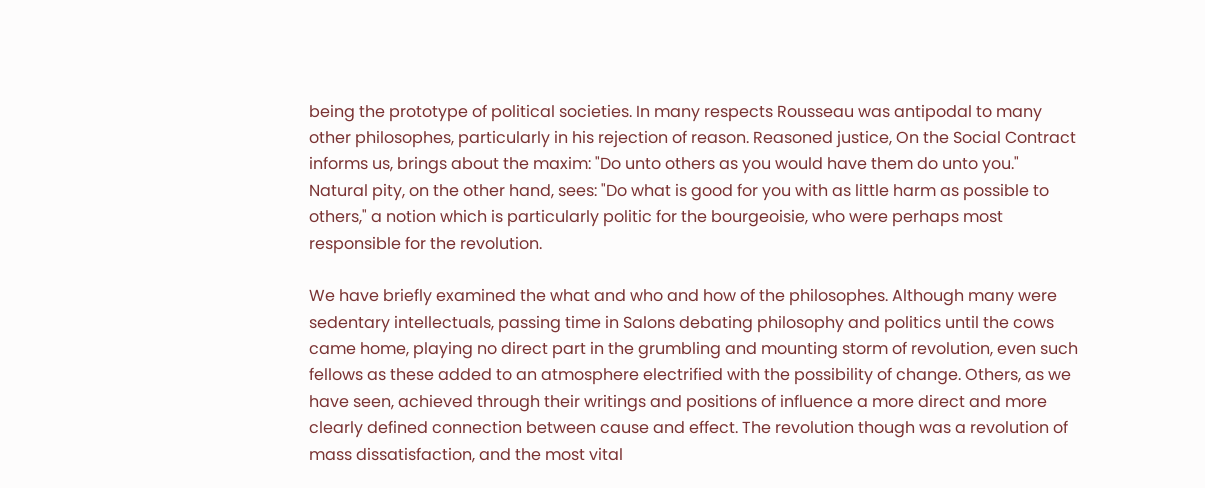being the prototype of political societies. In many respects Rousseau was antipodal to many other philosophes, particularly in his rejection of reason. Reasoned justice, On the Social Contract informs us, brings about the maxim: "Do unto others as you would have them do unto you." Natural pity, on the other hand, sees: "Do what is good for you with as little harm as possible to others," a notion which is particularly politic for the bourgeoisie, who were perhaps most responsible for the revolution.

We have briefly examined the what and who and how of the philosophes. Although many were sedentary intellectuals, passing time in Salons debating philosophy and politics until the cows came home, playing no direct part in the grumbling and mounting storm of revolution, even such fellows as these added to an atmosphere electrified with the possibility of change. Others, as we have seen, achieved through their writings and positions of influence a more direct and more clearly defined connection between cause and effect. The revolution though was a revolution of mass dissatisfaction, and the most vital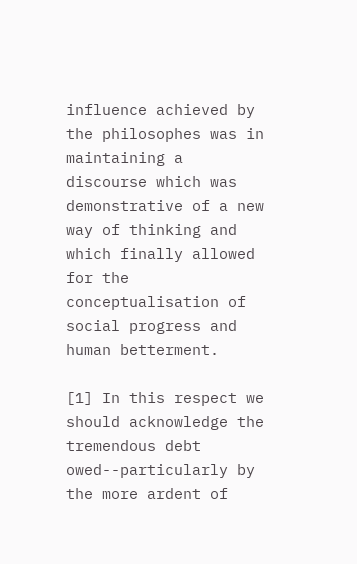influence achieved by the philosophes was in maintaining a discourse which was demonstrative of a new way of thinking and which finally allowed for the conceptualisation of social progress and human betterment.

[1] In this respect we should acknowledge the tremendous debt owed--particularly by the more ardent of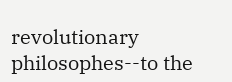revolutionary philosophes--to the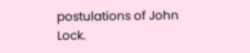postulations of John Lock.